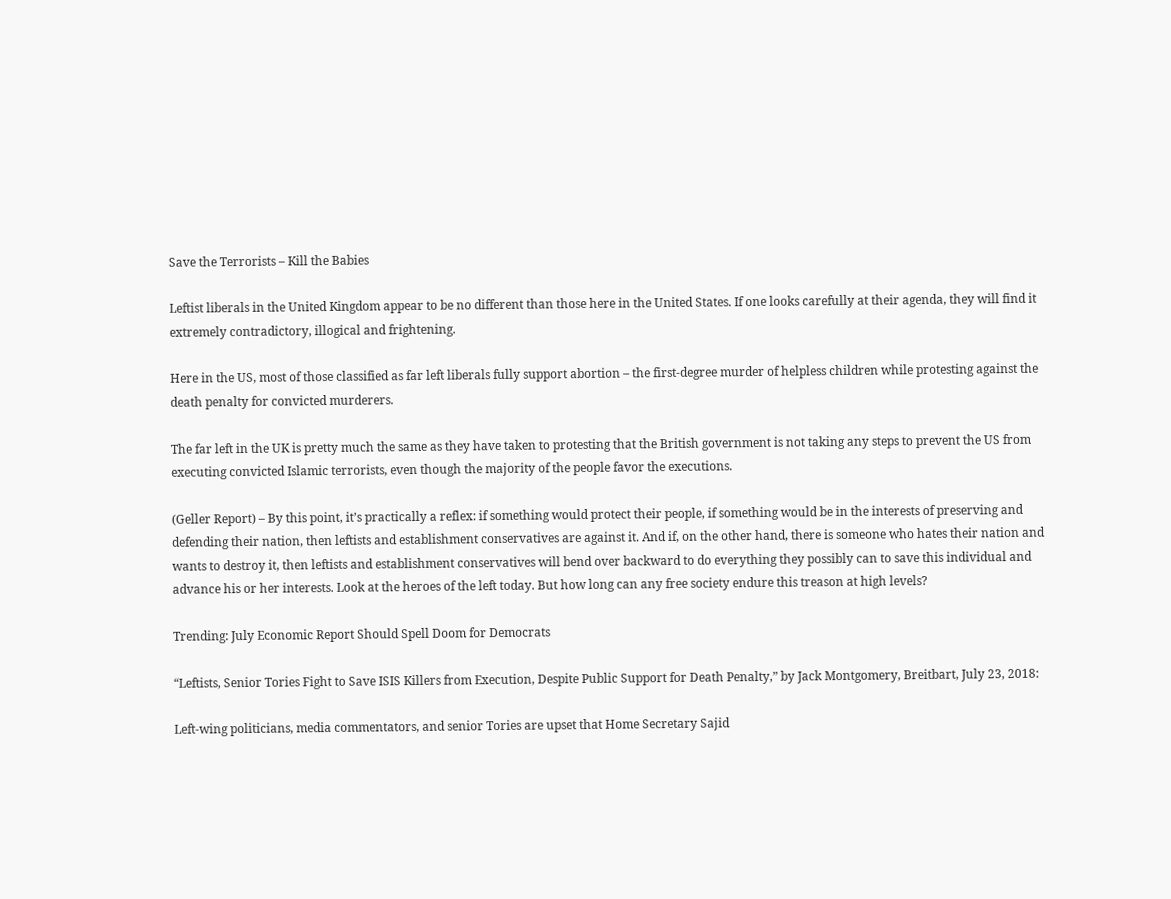Save the Terrorists – Kill the Babies

Leftist liberals in the United Kingdom appear to be no different than those here in the United States. If one looks carefully at their agenda, they will find it extremely contradictory, illogical and frightening.

Here in the US, most of those classified as far left liberals fully support abortion – the first-degree murder of helpless children while protesting against the death penalty for convicted murderers.

The far left in the UK is pretty much the same as they have taken to protesting that the British government is not taking any steps to prevent the US from executing convicted Islamic terrorists, even though the majority of the people favor the executions.

(Geller Report) – By this point, it’s practically a reflex: if something would protect their people, if something would be in the interests of preserving and defending their nation, then leftists and establishment conservatives are against it. And if, on the other hand, there is someone who hates their nation and wants to destroy it, then leftists and establishment conservatives will bend over backward to do everything they possibly can to save this individual and advance his or her interests. Look at the heroes of the left today. But how long can any free society endure this treason at high levels?

Trending: July Economic Report Should Spell Doom for Democrats

“Leftists, Senior Tories Fight to Save ISIS Killers from Execution, Despite Public Support for Death Penalty,” by Jack Montgomery, Breitbart, July 23, 2018:

Left-wing politicians, media commentators, and senior Tories are upset that Home Secretary Sajid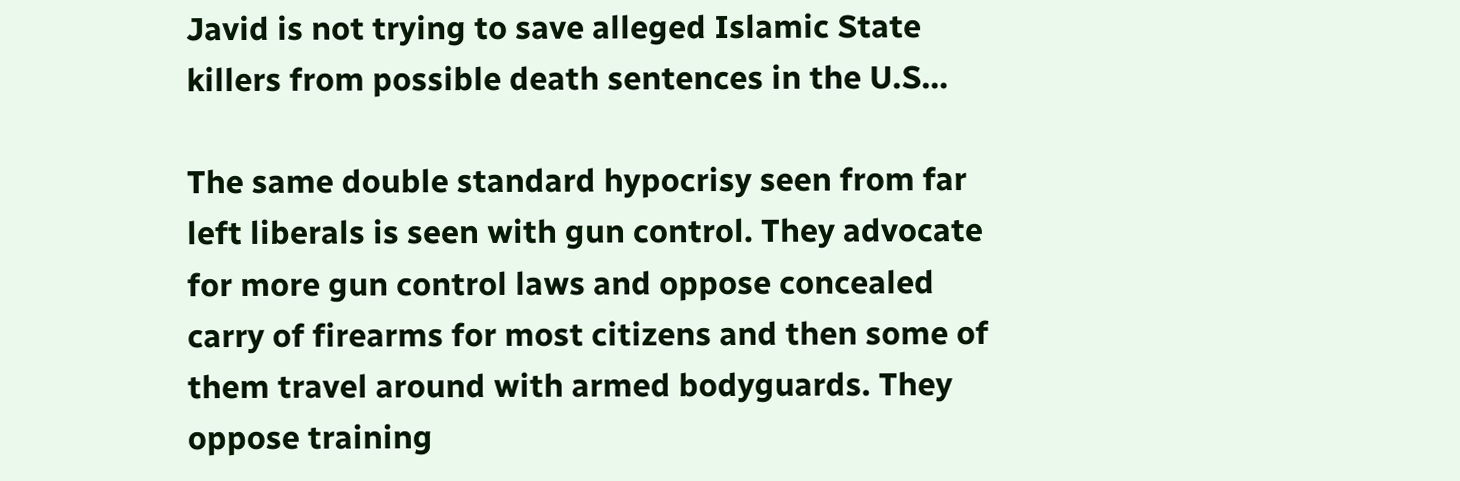Javid is not trying to save alleged Islamic State killers from possible death sentences in the U.S…

The same double standard hypocrisy seen from far left liberals is seen with gun control. They advocate for more gun control laws and oppose concealed carry of firearms for most citizens and then some of them travel around with armed bodyguards. They oppose training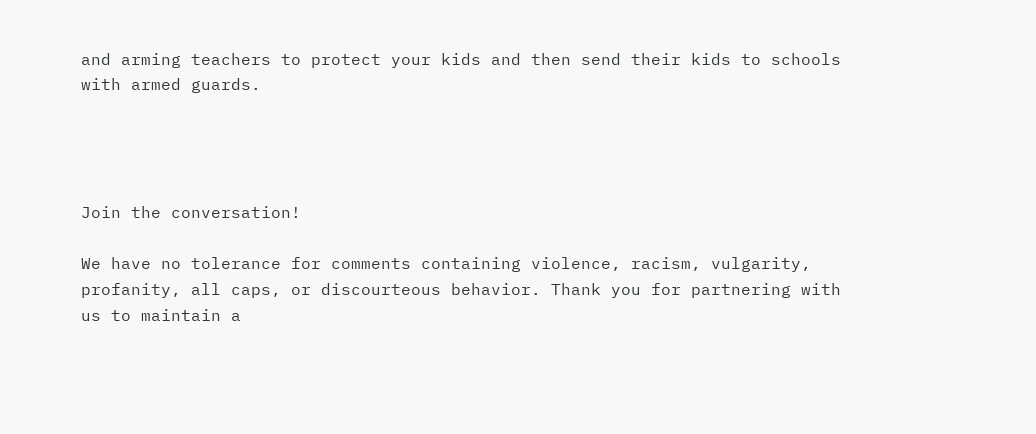and arming teachers to protect your kids and then send their kids to schools with armed guards.




Join the conversation!

We have no tolerance for comments containing violence, racism, vulgarity, profanity, all caps, or discourteous behavior. Thank you for partnering with us to maintain a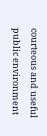courteous and useful public environment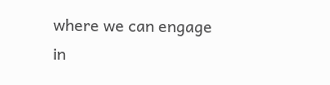where we can engage in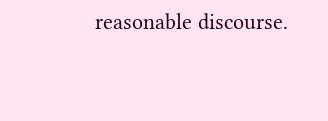reasonable discourse.